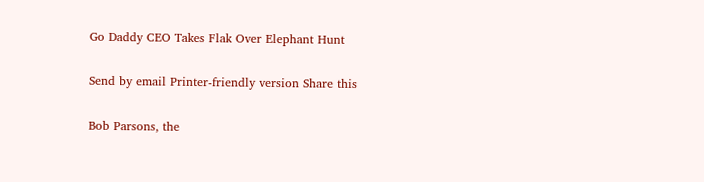Go Daddy CEO Takes Flak Over Elephant Hunt

Send by email Printer-friendly version Share this

Bob Parsons, the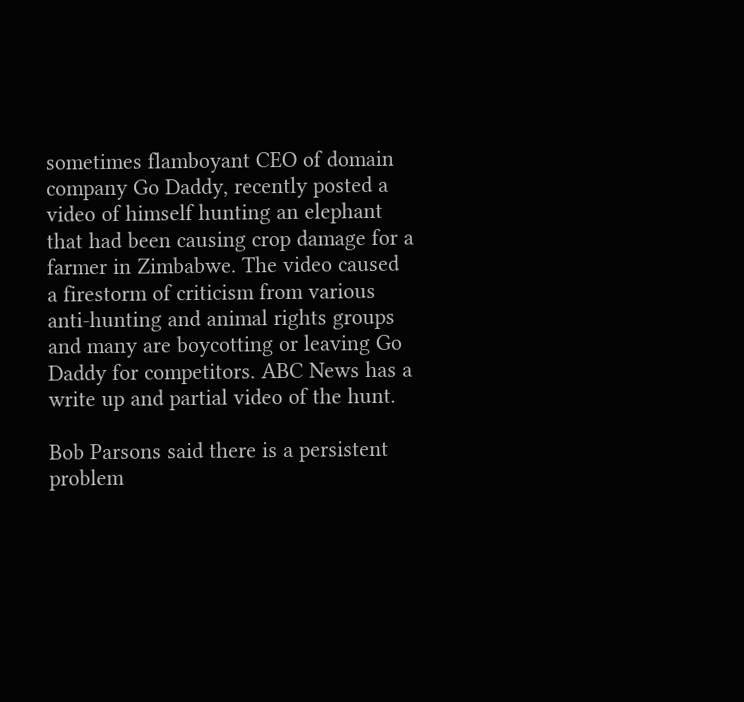sometimes flamboyant CEO of domain company Go Daddy, recently posted a video of himself hunting an elephant that had been causing crop damage for a farmer in Zimbabwe. The video caused a firestorm of criticism from various anti-hunting and animal rights groups and many are boycotting or leaving Go Daddy for competitors. ABC News has a write up and partial video of the hunt.

Bob Parsons said there is a persistent problem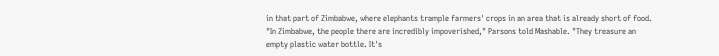in that part of Zimbabwe, where elephants trample farmers' crops in an area that is already short of food. "In Zimbabwe, the people there are incredibly impoverished," Parsons told Mashable. "They treasure an empty plastic water bottle. It's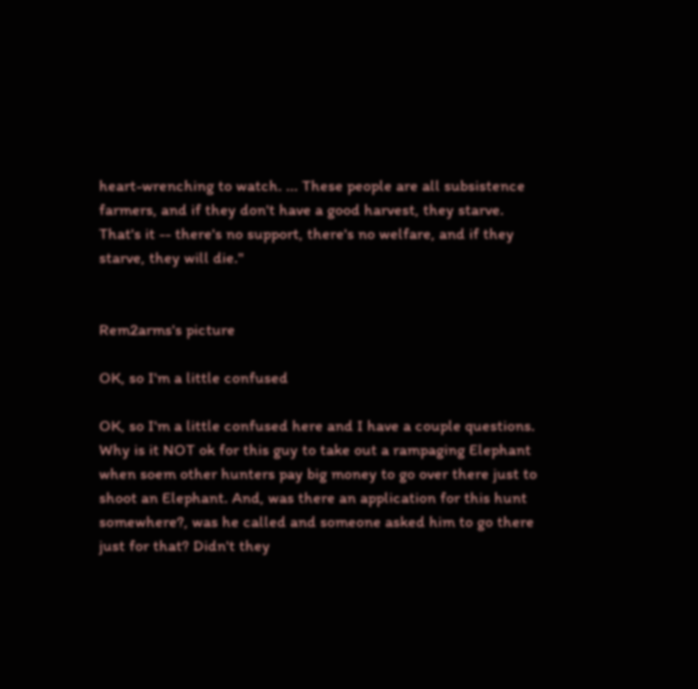heart-wrenching to watch. ... These people are all subsistence farmers, and if they don't have a good harvest, they starve. That's it -- there's no support, there's no welfare, and if they starve, they will die."


Rem2arms's picture

OK, so I'm a little confused

OK, so I'm a little confused here and I have a couple questions. Why is it NOT ok for this guy to take out a rampaging Elephant when soem other hunters pay big money to go over there just to shoot an Elephant. And, was there an application for this hunt somewhere?, was he called and someone asked him to go there just for that? Didn't they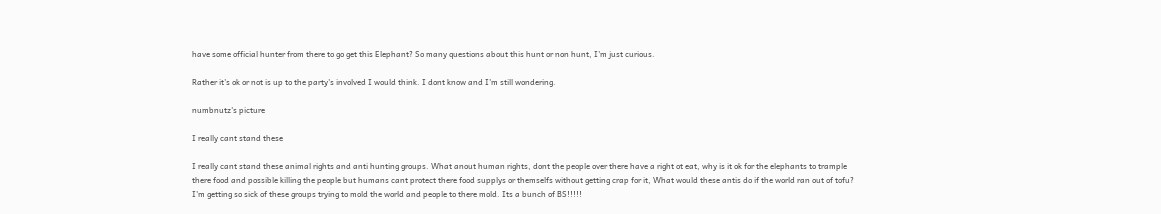have some official hunter from there to go get this Elephant? So many questions about this hunt or non hunt, I'm just curious.

Rather it's ok or not is up to the party's involved I would think. I dont know and I'm still wondering.

numbnutz's picture

I really cant stand these

I really cant stand these animal rights and anti hunting groups. What anout human rights, dont the people over there have a right ot eat, why is it ok for the elephants to trample there food and possible killing the people but humans cant protect there food supplys or themselfs without getting crap for it, What would these antis do if the world ran out of tofu? I'm getting so sick of these groups trying to mold the world and people to there mold. Its a bunch of BS!!!!!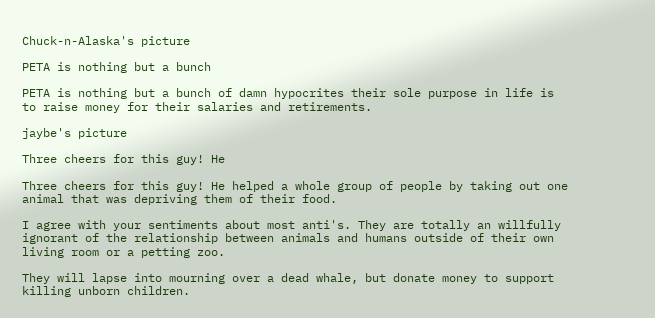Chuck-n-Alaska's picture

PETA is nothing but a bunch

PETA is nothing but a bunch of damn hypocrites their sole purpose in life is to raise money for their salaries and retirements.

jaybe's picture

Three cheers for this guy! He

Three cheers for this guy! He helped a whole group of people by taking out one animal that was depriving them of their food.

I agree with your sentiments about most anti's. They are totally an willfully ignorant of the relationship between animals and humans outside of their own living room or a petting zoo.

They will lapse into mourning over a dead whale, but donate money to support killing unborn children.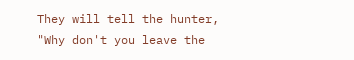They will tell the hunter, "Why don't you leave the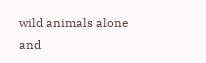wild animals alone and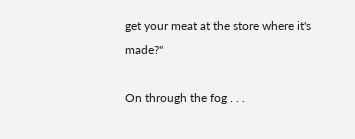get your meat at the store where it's made?"

On through the fog . . .